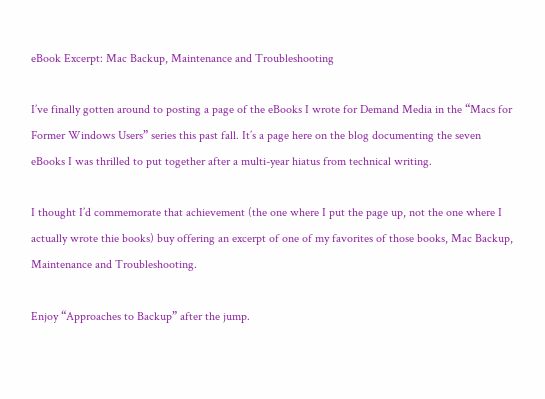eBook Excerpt: Mac Backup, Maintenance and Troubleshooting

I’ve finally gotten around to posting a page of the eBooks I wrote for Demand Media in the “Macs for Former Windows Users” series this past fall. It’s a page here on the blog documenting the seven eBooks I was thrilled to put together after a multi-year hiatus from technical writing.

I thought I’d commemorate that achievement (the one where I put the page up, not the one where I actually wrote thie books) buy offering an excerpt of one of my favorites of those books, Mac Backup, Maintenance and Troubleshooting.

Enjoy “Approaches to Backup” after the jump.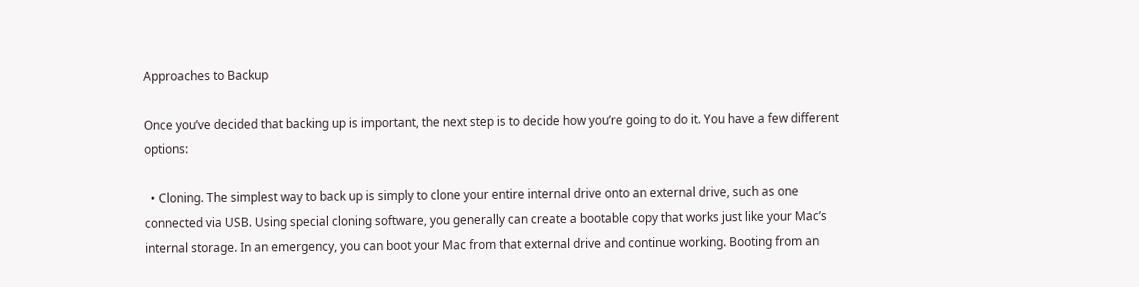Approaches to Backup

Once you’ve decided that backing up is important, the next step is to decide how you’re going to do it. You have a few different options:

  • Cloning. The simplest way to back up is simply to clone your entire internal drive onto an external drive, such as one connected via USB. Using special cloning software, you generally can create a bootable copy that works just like your Mac’s internal storage. In an emergency, you can boot your Mac from that external drive and continue working. Booting from an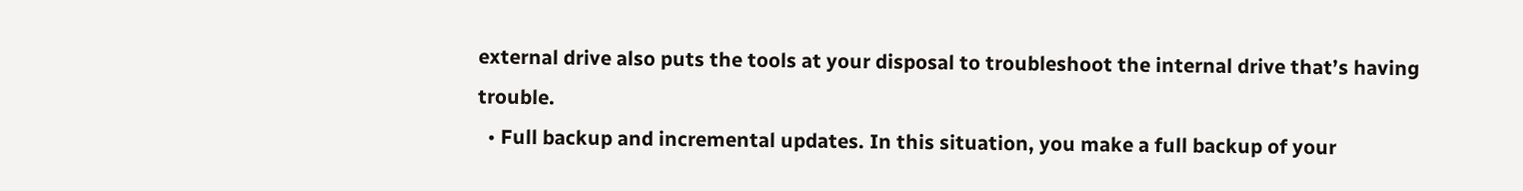external drive also puts the tools at your disposal to troubleshoot the internal drive that’s having trouble.
  • Full backup and incremental updates. In this situation, you make a full backup of your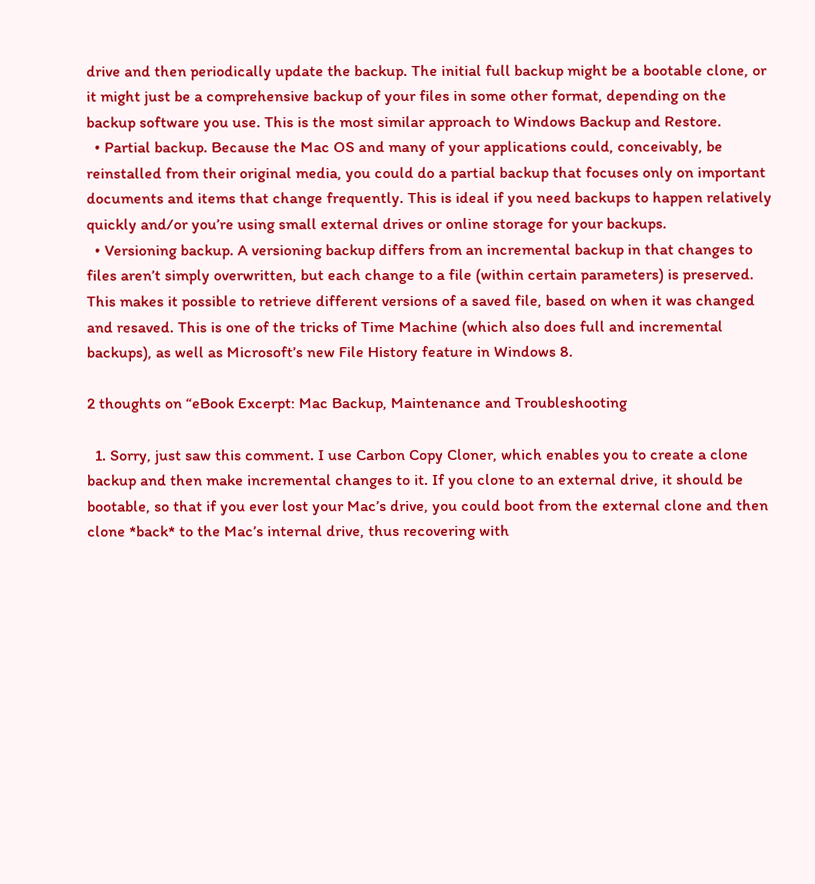drive and then periodically update the backup. The initial full backup might be a bootable clone, or it might just be a comprehensive backup of your files in some other format, depending on the backup software you use. This is the most similar approach to Windows Backup and Restore.
  • Partial backup. Because the Mac OS and many of your applications could, conceivably, be reinstalled from their original media, you could do a partial backup that focuses only on important documents and items that change frequently. This is ideal if you need backups to happen relatively quickly and/or you’re using small external drives or online storage for your backups.
  • Versioning backup. A versioning backup differs from an incremental backup in that changes to files aren’t simply overwritten, but each change to a file (within certain parameters) is preserved. This makes it possible to retrieve different versions of a saved file, based on when it was changed and resaved. This is one of the tricks of Time Machine (which also does full and incremental backups), as well as Microsoft’s new File History feature in Windows 8.

2 thoughts on “eBook Excerpt: Mac Backup, Maintenance and Troubleshooting

  1. Sorry, just saw this comment. I use Carbon Copy Cloner, which enables you to create a clone backup and then make incremental changes to it. If you clone to an external drive, it should be bootable, so that if you ever lost your Mac’s drive, you could boot from the external clone and then clone *back* to the Mac’s internal drive, thus recovering with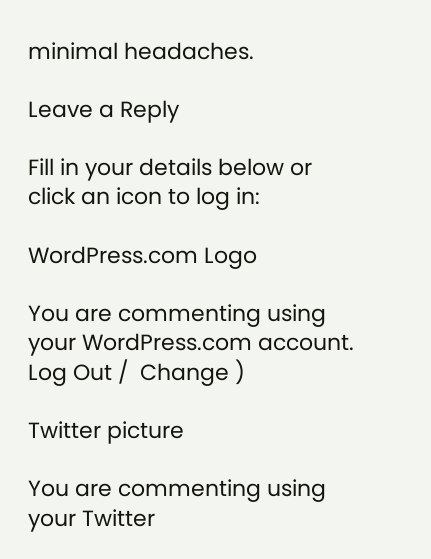minimal headaches.

Leave a Reply

Fill in your details below or click an icon to log in:

WordPress.com Logo

You are commenting using your WordPress.com account. Log Out /  Change )

Twitter picture

You are commenting using your Twitter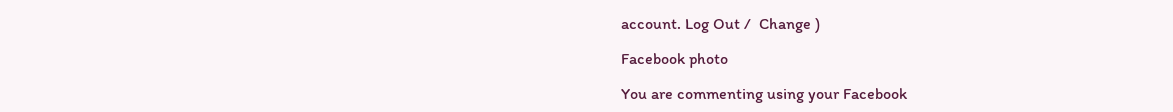account. Log Out /  Change )

Facebook photo

You are commenting using your Facebook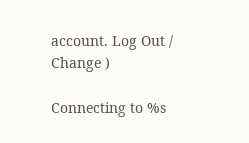account. Log Out /  Change )

Connecting to %s